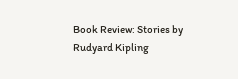Book Review: Stories by Rudyard Kipling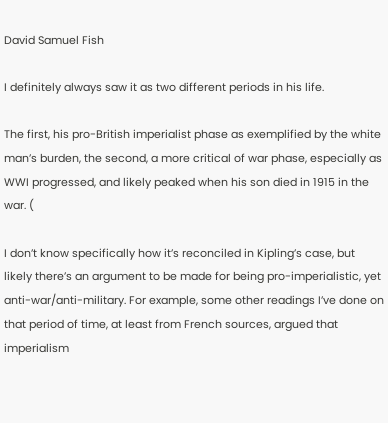David Samuel Fish

I definitely always saw it as two different periods in his life.

The first, his pro-British imperialist phase as exemplified by the white man’s burden, the second, a more critical of war phase, especially as WWI progressed, and likely peaked when his son died in 1915 in the war. (

I don’t know specifically how it’s reconciled in Kipling’s case, but likely there’s an argument to be made for being pro-imperialistic, yet anti-war/anti-military. For example, some other readings I’ve done on that period of time, at least from French sources, argued that imperialism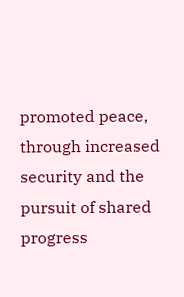promoted peace, through increased security and the pursuit of shared progress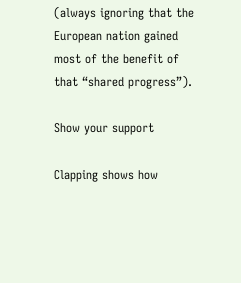(always ignoring that the European nation gained most of the benefit of that “shared progress”).

Show your support

Clapping shows how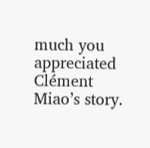much you appreciated Clément Miao’s story.